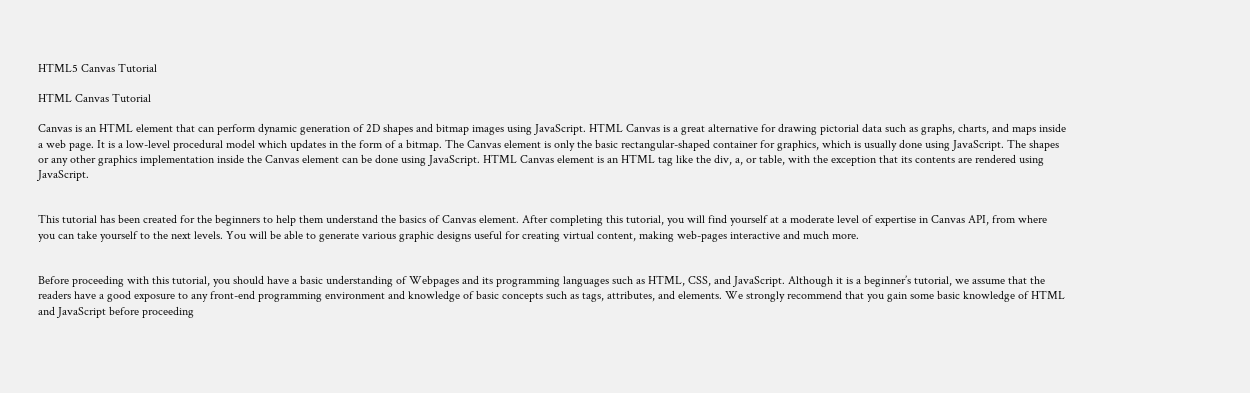HTML5 Canvas Tutorial

HTML Canvas Tutorial

Canvas is an HTML element that can perform dynamic generation of 2D shapes and bitmap images using JavaScript. HTML Canvas is a great alternative for drawing pictorial data such as graphs, charts, and maps inside a web page. It is a low-level procedural model which updates in the form of a bitmap. The Canvas element is only the basic rectangular-shaped container for graphics, which is usually done using JavaScript. The shapes or any other graphics implementation inside the Canvas element can be done using JavaScript. HTML Canvas element is an HTML tag like the div, a, or table, with the exception that its contents are rendered using JavaScript.


This tutorial has been created for the beginners to help them understand the basics of Canvas element. After completing this tutorial, you will find yourself at a moderate level of expertise in Canvas API, from where you can take yourself to the next levels. You will be able to generate various graphic designs useful for creating virtual content, making web-pages interactive and much more.


Before proceeding with this tutorial, you should have a basic understanding of Webpages and its programming languages such as HTML, CSS, and JavaScript. Although it is a beginner’s tutorial, we assume that the readers have a good exposure to any front-end programming environment and knowledge of basic concepts such as tags, attributes, and elements. We strongly recommend that you gain some basic knowledge of HTML and JavaScript before proceeding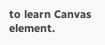to learn Canvas element.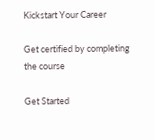Kickstart Your Career

Get certified by completing the course

Get Started